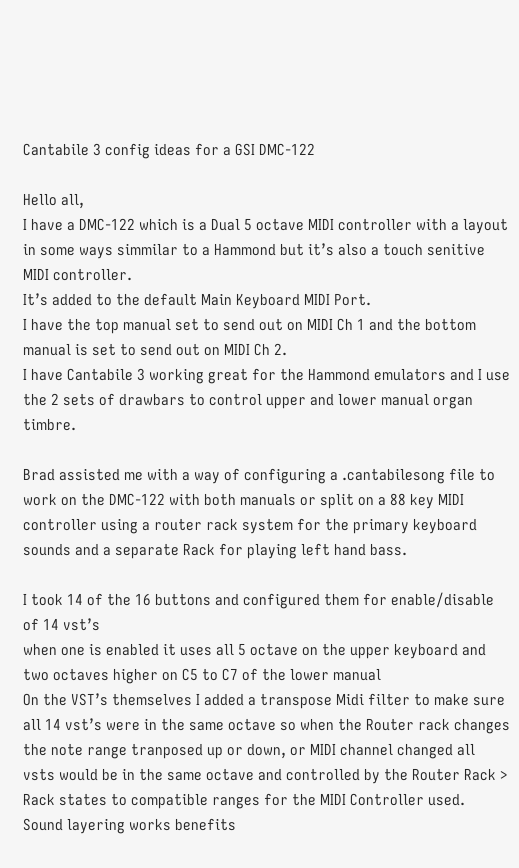Cantabile 3 config ideas for a GSI DMC-122

Hello all,
I have a DMC-122 which is a Dual 5 octave MIDI controller with a layout in some ways simmilar to a Hammond but it’s also a touch senitive MIDI controller.
It’s added to the default Main Keyboard MIDI Port.
I have the top manual set to send out on MIDI Ch 1 and the bottom manual is set to send out on MIDI Ch 2.
I have Cantabile 3 working great for the Hammond emulators and I use the 2 sets of drawbars to control upper and lower manual organ timbre.

Brad assisted me with a way of configuring a .cantabilesong file to work on the DMC-122 with both manuals or split on a 88 key MIDI controller using a router rack system for the primary keyboard sounds and a separate Rack for playing left hand bass.

I took 14 of the 16 buttons and configured them for enable/disable of 14 vst’s
when one is enabled it uses all 5 octave on the upper keyboard and two octaves higher on C5 to C7 of the lower manual
On the VST’s themselves I added a transpose Midi filter to make sure all 14 vst’s were in the same octave so when the Router rack changes the note range tranposed up or down, or MIDI channel changed all vsts would be in the same octave and controlled by the Router Rack > Rack states to compatible ranges for the MIDI Controller used.
Sound layering works benefits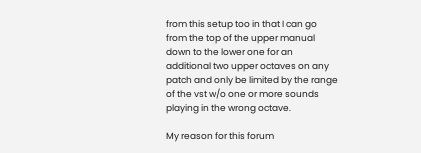from this setup too in that I can go from the top of the upper manual down to the lower one for an additional two upper octaves on any patch and only be limited by the range of the vst w/o one or more sounds playing in the wrong octave.

My reason for this forum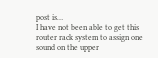post is…
I have not been able to get this router rack system to assign one sound on the upper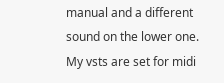manual and a different sound on the lower one.
My vsts are set for midi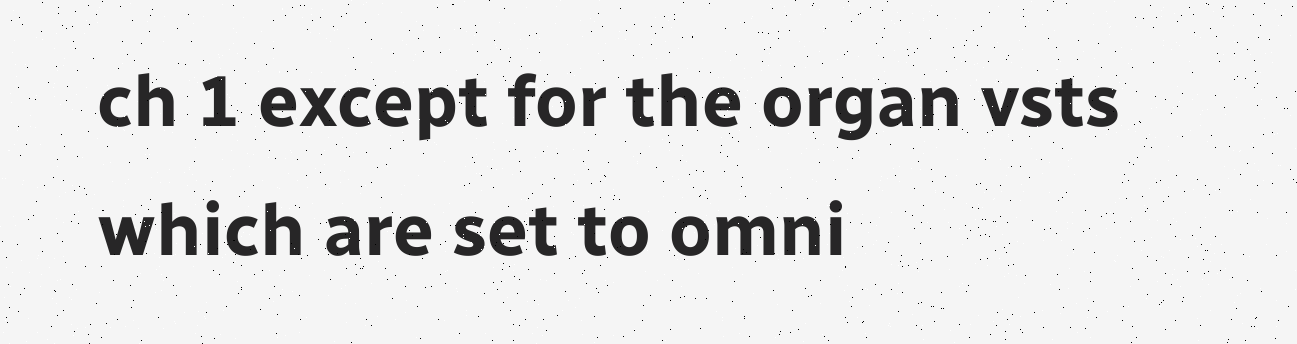ch 1 except for the organ vsts which are set to omni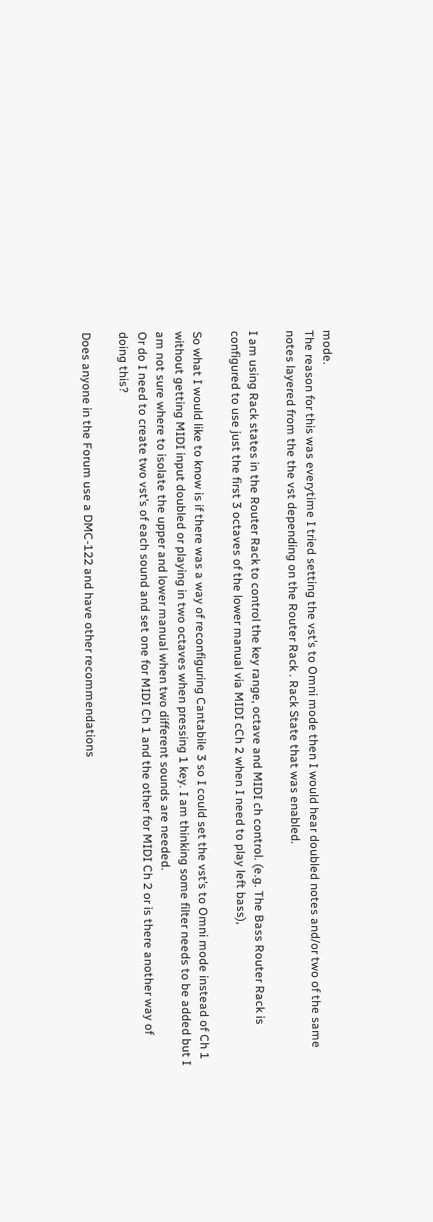mode.
The reason for this was everytime I tried setting the vst’s to Omni mode then I would hear doubled notes and/or two of the same notes layered from the the vst depending on the Router Rack . Rack State that was enabled.

I am using Rack states in the Router Rack to control the key range, octave and MIDI ch control. (e.g. The Bass Router Rack is configured to use just the first 3 octaves of the lower manual via MIDI cCh 2 when I need to play left bass),

So what I would like to know is if there was a way of reconfiguring Cantabile 3 so I could set the vst’s to Omni mode instead of Ch 1 without getting MIDI input doubled or playing in two octaves when pressing 1 key. I am thinking some filter needs to be added but I am not sure where to isolate the upper and lower manual when two different sounds are needed.
Or do I need to create two vst’s of each sound and set one for MIDI Ch 1 and the other for MIDI Ch 2 or is there another way of doing this?

Does anyone in the Forum use a DMC-122 and have other recommendations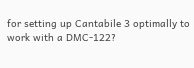for setting up Cantabile 3 optimally to work with a DMC-122?